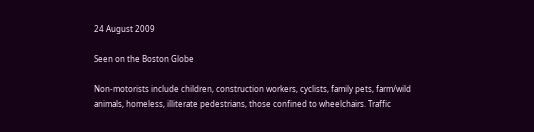24 August 2009

Seen on the Boston Globe

Non-motorists include children, construction workers, cyclists, family pets, farm/wild animals, homeless, illiterate pedestrians, those confined to wheelchairs. Traffic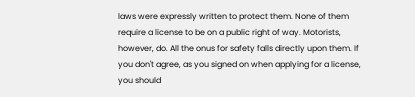laws were expressly written to protect them. None of them require a license to be on a public right of way. Motorists, however, do. All the onus for safety falls directly upon them. If you don't agree, as you signed on when applying for a license, you should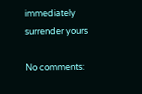immediately surrender yours

No comments: